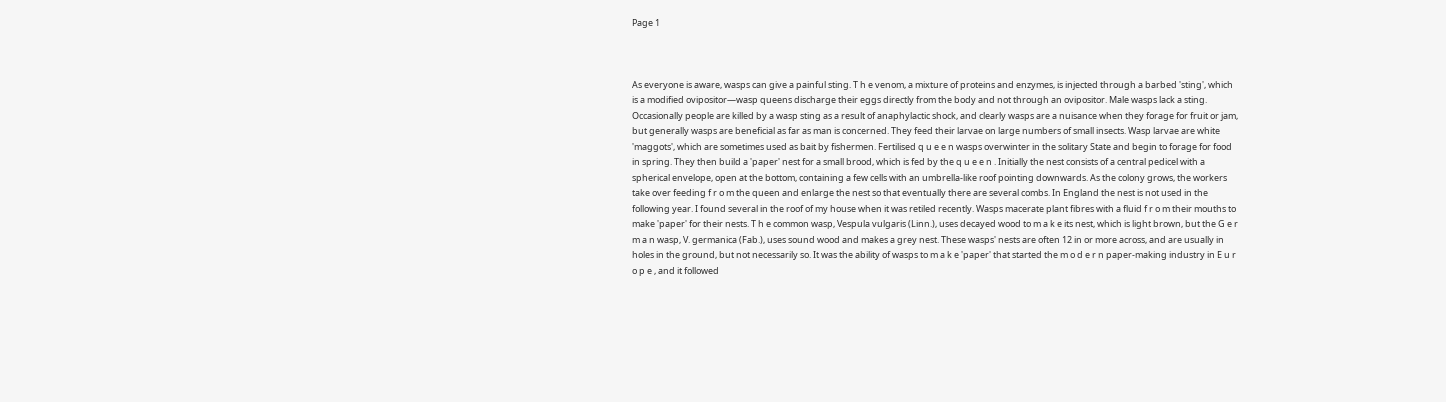Page 1



As everyone is aware, wasps can give a painful sting. T h e venom, a mixture of proteins and enzymes, is injected through a barbed 'sting', which is a modified ovipositor—wasp queens discharge their eggs directly from the body and not through an ovipositor. Male wasps lack a sting. Occasionally people are killed by a wasp sting as a result of anaphylactic shock, and clearly wasps are a nuisance when they forage for fruit or jam, but generally wasps are beneficial as far as man is concerned. They feed their larvae on large numbers of small insects. Wasp larvae are white 'maggots', which are sometimes used as bait by fishermen. Fertilised q u e e n wasps overwinter in the solitary State and begin to forage for food in spring. They then build a 'paper' nest for a small brood, which is fed by the q u e e n . Initially the nest consists of a central pedicel with a spherical envelope, open at the bottom, containing a few cells with an umbrella-like roof pointing downwards. As the colony grows, the workers take over feeding f r o m the queen and enlarge the nest so that eventually there are several combs. In England the nest is not used in the following year. I found several in the roof of my house when it was retiled recently. Wasps macerate plant fibres with a fluid f r o m their mouths to make 'paper' for their nests. T h e common wasp, Vespula vulgaris (Linn.), uses decayed wood to m a k e its nest, which is light brown, but the G e r m a n wasp, V. germanica (Fab.), uses sound wood and makes a grey nest. These wasps' nests are often 12 in or more across, and are usually in holes in the ground, but not necessarily so. It was the ability of wasps to m a k e 'paper' that started the m o d e r n paper-making industry in E u r o p e , and it followed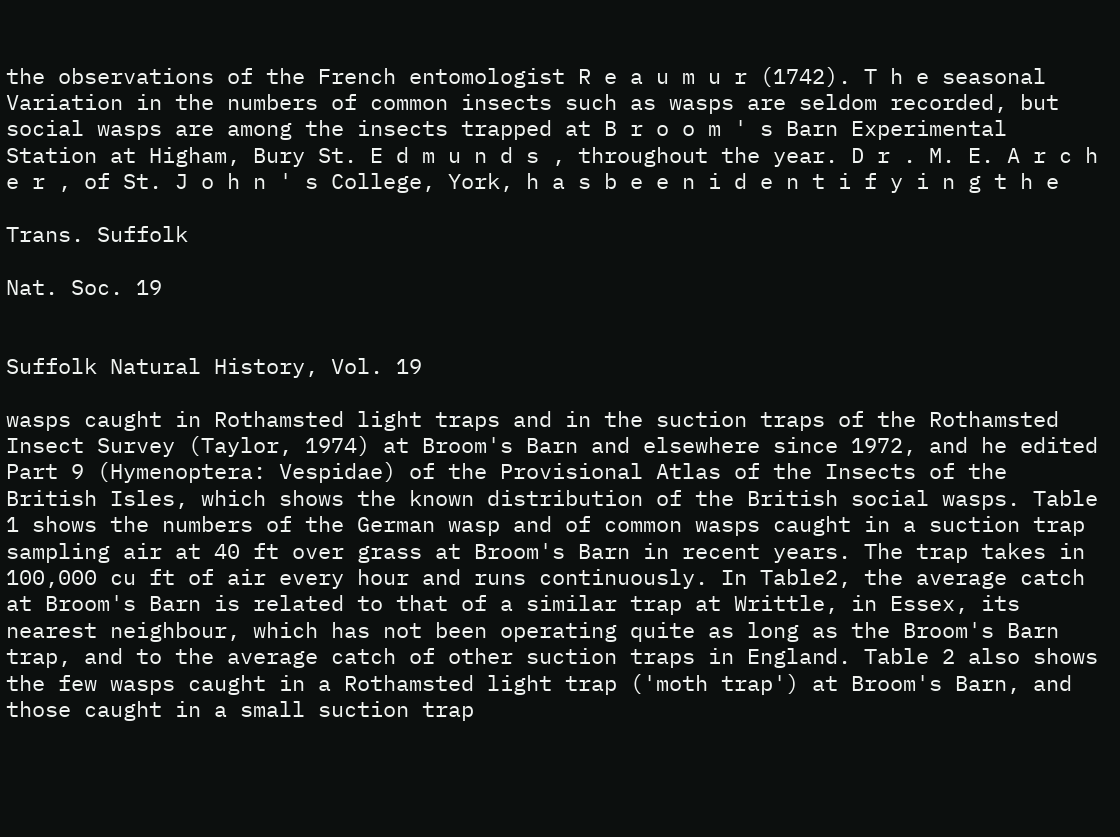the observations of the French entomologist R e a u m u r (1742). T h e seasonal Variation in the numbers of common insects such as wasps are seldom recorded, but social wasps are among the insects trapped at B r o o m ' s Barn Experimental Station at Higham, Bury St. E d m u n d s , throughout the year. D r . M. E. A r c h e r , of St. J o h n ' s College, York, h a s b e e n i d e n t i f y i n g t h e

Trans. Suffolk

Nat. Soc. 19


Suffolk Natural History, Vol. 19

wasps caught in Rothamsted light traps and in the suction traps of the Rothamsted Insect Survey (Taylor, 1974) at Broom's Barn and elsewhere since 1972, and he edited Part 9 (Hymenoptera: Vespidae) of the Provisional Atlas of the Insects of the British Isles, which shows the known distribution of the British social wasps. Table 1 shows the numbers of the German wasp and of common wasps caught in a suction trap sampling air at 40 ft over grass at Broom's Barn in recent years. The trap takes in 100,000 cu ft of air every hour and runs continuously. In Table2, the average catch at Broom's Barn is related to that of a similar trap at Writtle, in Essex, its nearest neighbour, which has not been operating quite as long as the Broom's Barn trap, and to the average catch of other suction traps in England. Table 2 also shows the few wasps caught in a Rothamsted light trap ('moth trap') at Broom's Barn, and those caught in a small suction trap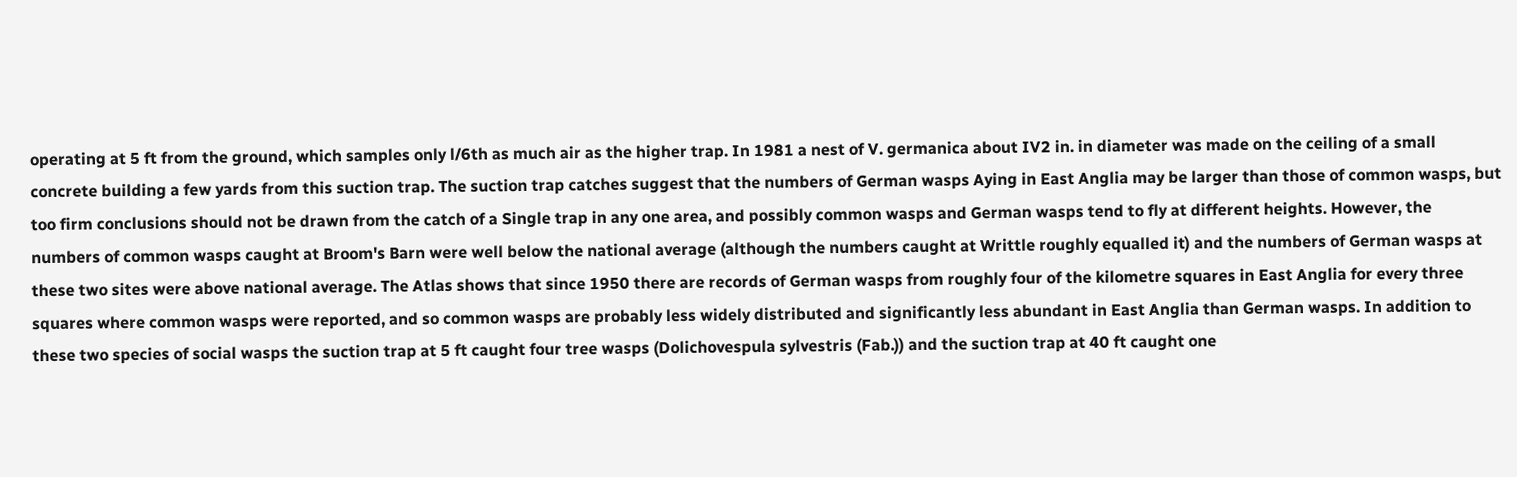operating at 5 ft from the ground, which samples only l/6th as much air as the higher trap. In 1981 a nest of V. germanica about IV2 in. in diameter was made on the ceiling of a small concrete building a few yards from this suction trap. The suction trap catches suggest that the numbers of German wasps Aying in East Anglia may be larger than those of common wasps, but too firm conclusions should not be drawn from the catch of a Single trap in any one area, and possibly common wasps and German wasps tend to fly at different heights. However, the numbers of common wasps caught at Broom's Barn were well below the national average (although the numbers caught at Writtle roughly equalled it) and the numbers of German wasps at these two sites were above national average. The Atlas shows that since 1950 there are records of German wasps from roughly four of the kilometre squares in East Anglia for every three squares where common wasps were reported, and so common wasps are probably less widely distributed and significantly less abundant in East Anglia than German wasps. In addition to these two species of social wasps the suction trap at 5 ft caught four tree wasps (Dolichovespula sylvestris (Fab.)) and the suction trap at 40 ft caught one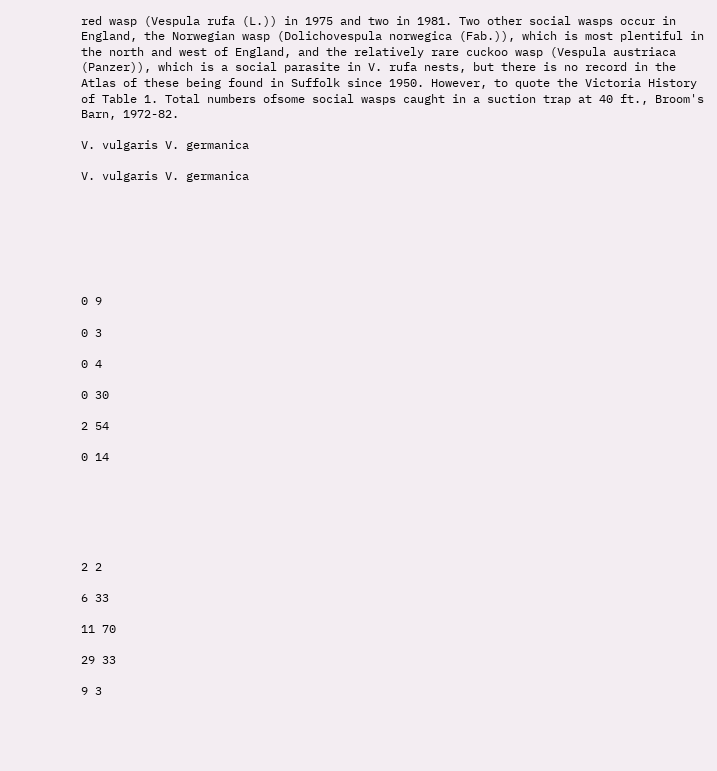red wasp (Vespula rufa (L.)) in 1975 and two in 1981. Two other social wasps occur in England, the Norwegian wasp (Dolichovespula norwegica (Fab.)), which is most plentiful in the north and west of England, and the relatively rare cuckoo wasp (Vespula austriaca (Panzer)), which is a social parasite in V. rufa nests, but there is no record in the Atlas of these being found in Suffolk since 1950. However, to quote the Victoria History of Table 1. Total numbers ofsome social wasps caught in a suction trap at 40 ft., Broom's Barn, 1972-82.

V. vulgaris V. germanica

V. vulgaris V. germanica







0 9

0 3

0 4

0 30

2 54

0 14






2 2

6 33

11 70

29 33

9 3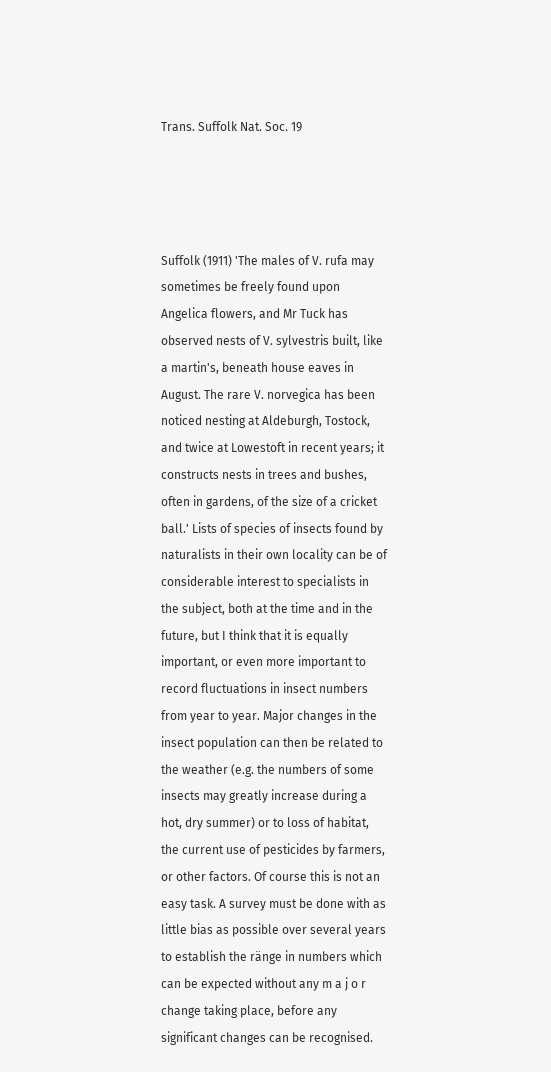Trans. Suffolk Nat. Soc. 19




Suffolk (1911) 'The males of V. rufa may sometimes be freely found upon Angelica flowers, and Mr Tuck has observed nests of V. sylvestris built, like a martin's, beneath house eaves in August. The rare V. norvegica has been noticed nesting at Aldeburgh, Tostock, and twice at Lowestoft in recent years; it constructs nests in trees and bushes, often in gardens, of the size of a cricket ball.' Lists of species of insects found by naturalists in their own locality can be of considerable interest to specialists in the subject, both at the time and in the future, but I think that it is equally important, or even more important to record fluctuations in insect numbers from year to year. Major changes in the insect population can then be related to the weather (e.g. the numbers of some insects may greatly increase during a hot, dry summer) or to loss of habitat, the current use of pesticides by farmers, or other factors. Of course this is not an easy task. A survey must be done with as little bias as possible over several years to establish the ränge in numbers which can be expected without any m a j o r change taking place, before any significant changes can be recognised.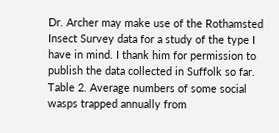Dr. Archer may make use of the Rothamsted Insect Survey data for a study of the type I have in mind. I thank him for permission to publish the data collected in Suffolk so far. Table 2. Average numbers of some social wasps trapped annually from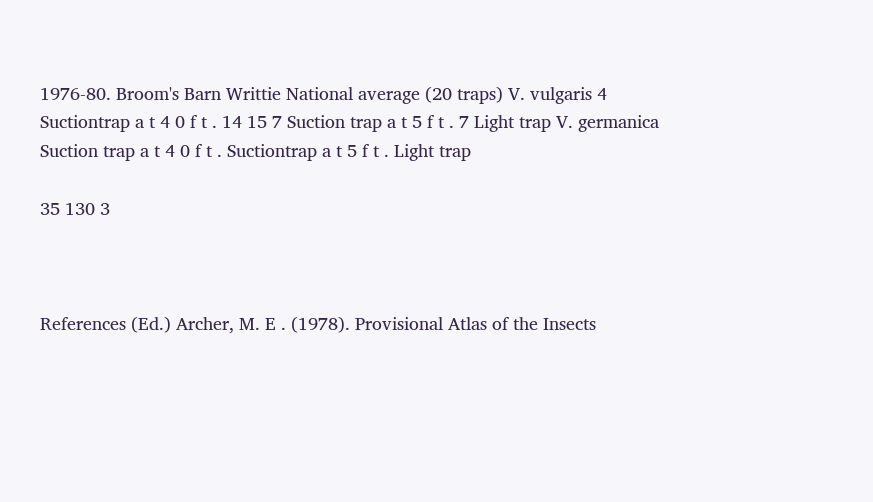1976-80. Broom's Barn Writtie National average (20 traps) V. vulgaris 4 Suctiontrap a t 4 0 f t . 14 15 7 Suction trap a t 5 f t . 7 Light trap V. germanica Suction trap a t 4 0 f t . Suctiontrap a t 5 f t . Light trap

35 130 3



References (Ed.) Archer, M. E . (1978). Provisional Atlas of the Insects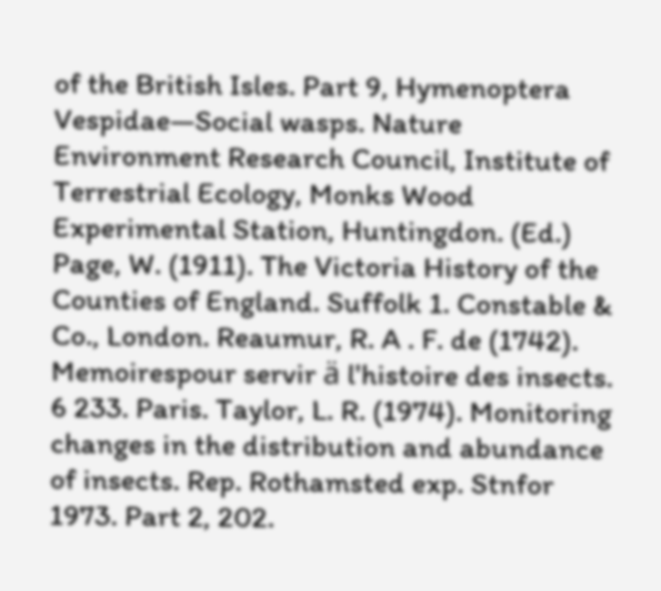of the British Isles. Part 9, Hymenoptera Vespidae—Social wasps. Nature Environment Research Council, Institute of Terrestrial Ecology, Monks Wood Experimental Station, Huntingdon. (Ed.) Page, W. (1911). The Victoria History of the Counties of England. Suffolk 1. Constable & Co., London. Reaumur, R. A . F. de (1742). Memoirespour servir ä l'histoire des insects. 6 233. Paris. Taylor, L. R. (1974). Monitoring changes in the distribution and abundance of insects. Rep. Rothamsted exp. Stnfor 1973. Part 2, 202.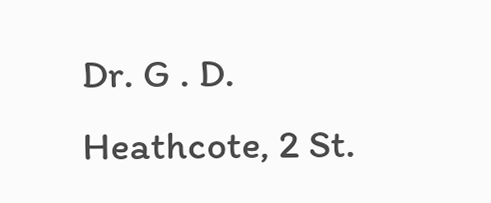Dr. G . D. Heathcote, 2 St.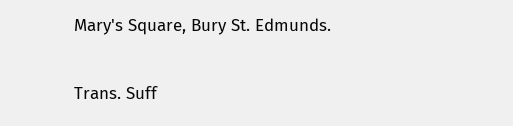Mary's Square, Bury St. Edmunds.

Trans. Suff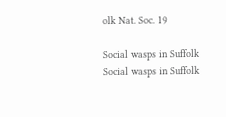olk Nat. Soc. 19

Social wasps in Suffolk
Social wasps in Suffolk